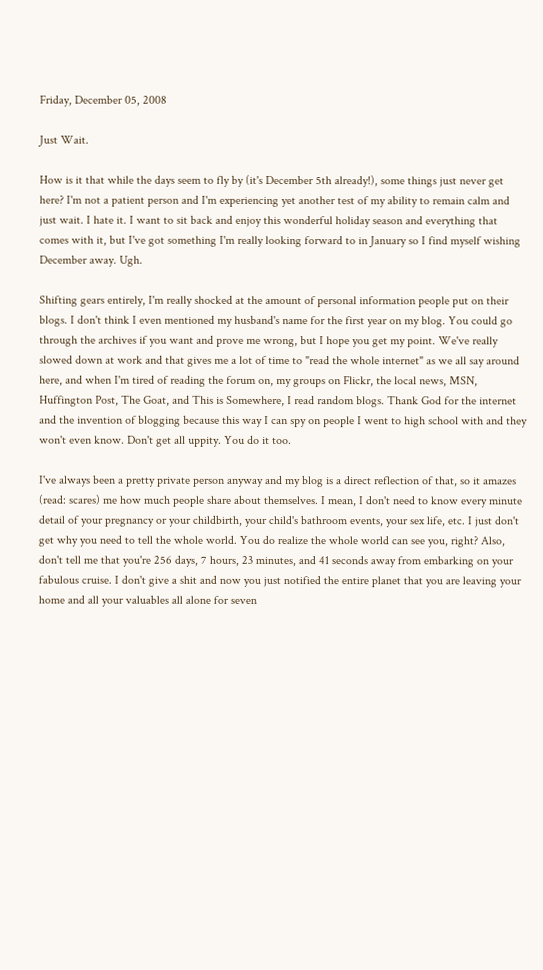Friday, December 05, 2008

Just Wait.

How is it that while the days seem to fly by (it's December 5th already!), some things just never get here? I'm not a patient person and I'm experiencing yet another test of my ability to remain calm and just wait. I hate it. I want to sit back and enjoy this wonderful holiday season and everything that comes with it, but I've got something I'm really looking forward to in January so I find myself wishing December away. Ugh.

Shifting gears entirely, I'm really shocked at the amount of personal information people put on their blogs. I don't think I even mentioned my husband's name for the first year on my blog. You could go through the archives if you want and prove me wrong, but I hope you get my point. We've really slowed down at work and that gives me a lot of time to "read the whole internet" as we all say around here, and when I'm tired of reading the forum on, my groups on Flickr, the local news, MSN, Huffington Post, The Goat, and This is Somewhere, I read random blogs. Thank God for the internet and the invention of blogging because this way I can spy on people I went to high school with and they won't even know. Don't get all uppity. You do it too.

I've always been a pretty private person anyway and my blog is a direct reflection of that, so it amazes (read: scares) me how much people share about themselves. I mean, I don't need to know every minute detail of your pregnancy or your childbirth, your child's bathroom events, your sex life, etc. I just don't get why you need to tell the whole world. You do realize the whole world can see you, right? Also, don't tell me that you're 256 days, 7 hours, 23 minutes, and 41 seconds away from embarking on your fabulous cruise. I don't give a shit and now you just notified the entire planet that you are leaving your home and all your valuables all alone for seven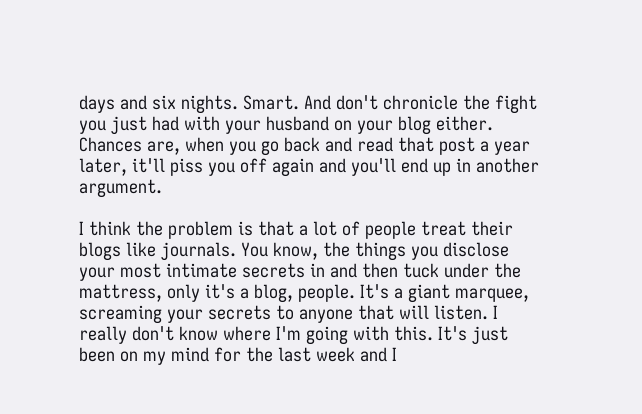days and six nights. Smart. And don't chronicle the fight you just had with your husband on your blog either. Chances are, when you go back and read that post a year later, it'll piss you off again and you'll end up in another argument.

I think the problem is that a lot of people treat their blogs like journals. You know, the things you disclose your most intimate secrets in and then tuck under the mattress, only it's a blog, people. It's a giant marquee, screaming your secrets to anyone that will listen. I really don't know where I'm going with this. It's just been on my mind for the last week and I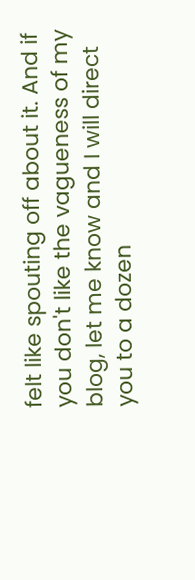felt like spouting off about it. And if you don't like the vagueness of my blog, let me know and I will direct you to a dozen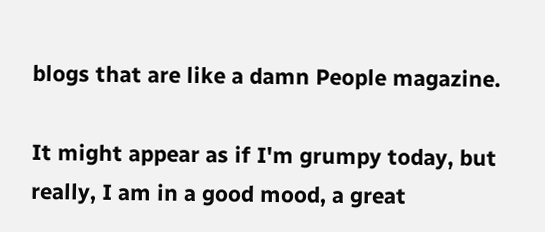blogs that are like a damn People magazine.

It might appear as if I'm grumpy today, but really, I am in a good mood, a great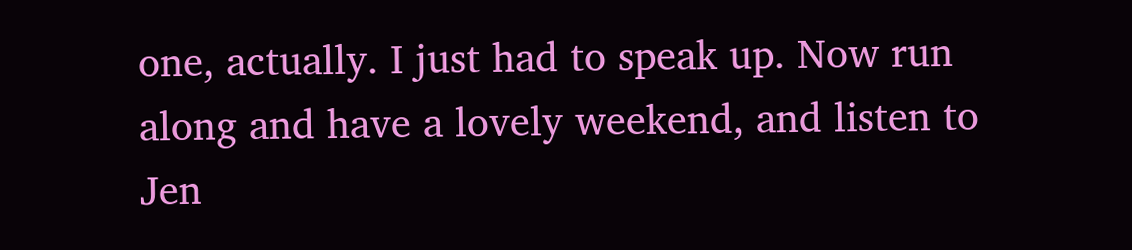one, actually. I just had to speak up. Now run along and have a lovely weekend, and listen to Jen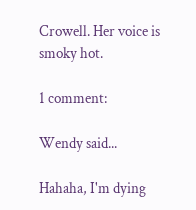Crowell. Her voice is smoky hot.

1 comment:

Wendy said...

Hahaha, I'm dying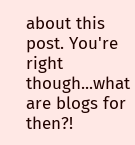about this post. You're right though...what are blogs for then?!